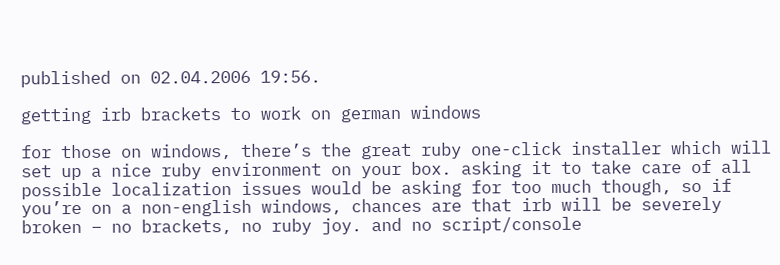published on 02.04.2006 19:56.

getting irb brackets to work on german windows

for those on windows, there’s the great ruby one-click installer which will set up a nice ruby environment on your box. asking it to take care of all possible localization issues would be asking for too much though, so if you’re on a non-english windows, chances are that irb will be severely broken – no brackets, no ruby joy. and no script/console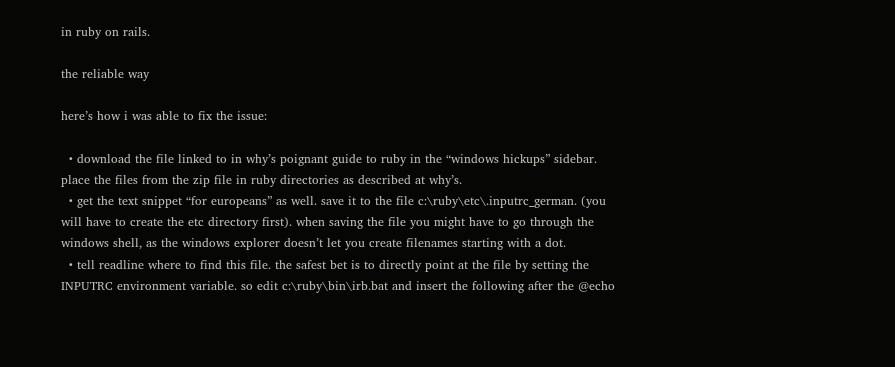in ruby on rails.

the reliable way

here’s how i was able to fix the issue:

  • download the file linked to in why’s poignant guide to ruby in the “windows hickups” sidebar. place the files from the zip file in ruby directories as described at why’s.
  • get the text snippet “for europeans” as well. save it to the file c:\ruby\etc\.inputrc_german. (you will have to create the etc directory first). when saving the file you might have to go through the windows shell, as the windows explorer doesn’t let you create filenames starting with a dot.
  • tell readline where to find this file. the safest bet is to directly point at the file by setting the INPUTRC environment variable. so edit c:\ruby\bin\irb.bat and insert the following after the @echo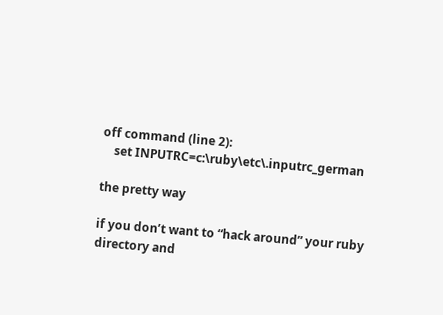off command (line 2):
    set INPUTRC=c:\ruby\etc\.inputrc_german

the pretty way

if you don’t want to “hack around” your ruby directory and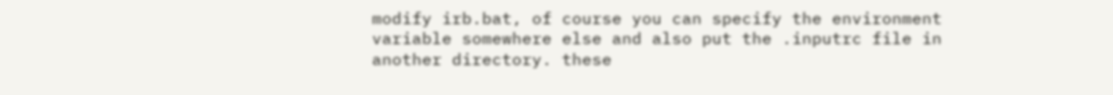modify irb.bat, of course you can specify the environment variable somewhere else and also put the .inputrc file in another directory. these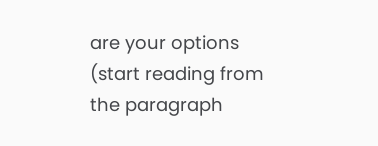are your options (start reading from the paragraph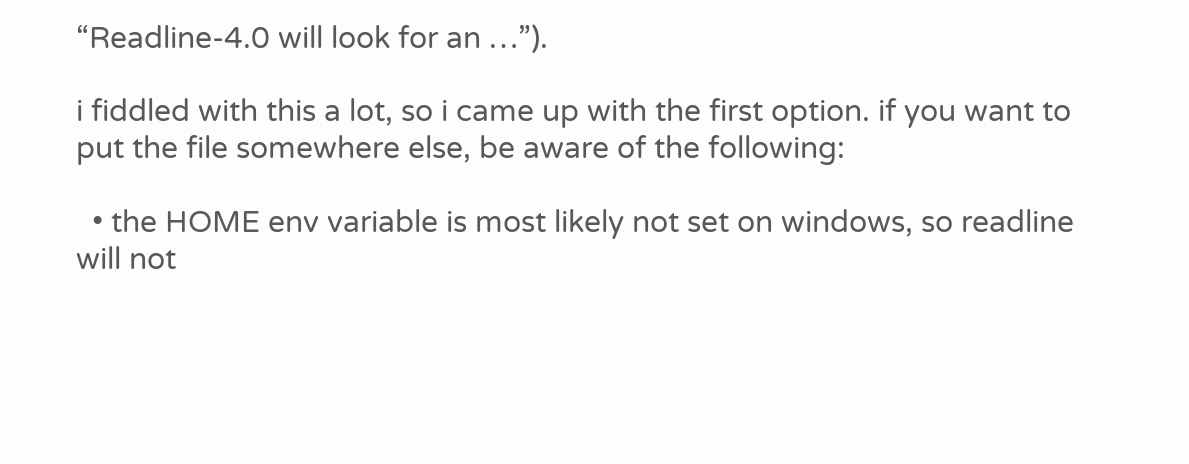“Readline-4.0 will look for an …”).

i fiddled with this a lot, so i came up with the first option. if you want to put the file somewhere else, be aware of the following:

  • the HOME env variable is most likely not set on windows, so readline will not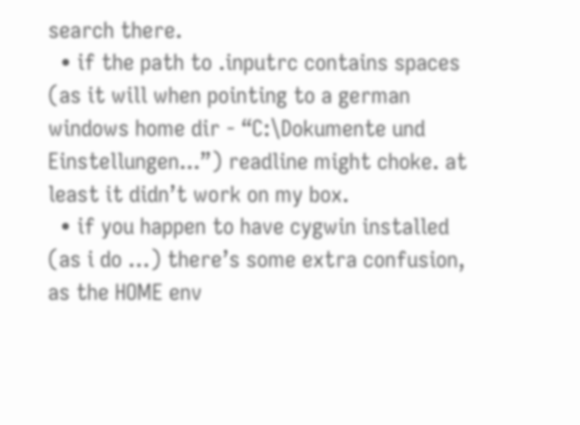search there.
  • if the path to .inputrc contains spaces (as it will when pointing to a german windows home dir - “C:\Dokumente und Einstellungen...”) readline might choke. at least it didn’t work on my box.
  • if you happen to have cygwin installed (as i do …) there’s some extra confusion, as the HOME env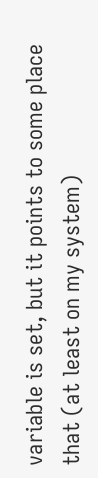variable is set, but it points to some place that (at least on my system)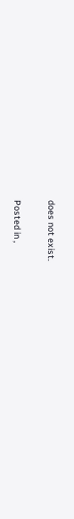does not exist.

Posted in ,